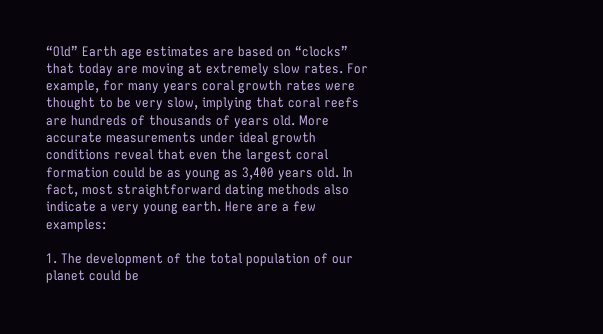“Old” Earth age estimates are based on “clocks” that today are moving at extremely slow rates. For example, for many years coral growth rates were thought to be very slow, implying that coral reefs are hundreds of thousands of years old. More accurate measurements under ideal growth conditions reveal that even the largest coral formation could be as young as 3,400 years old. In fact, most straightforward dating methods also indicate a very young earth. Here are a few examples:

1. The development of the total population of our planet could be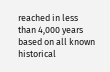reached in less than 4,000 years based on all known historical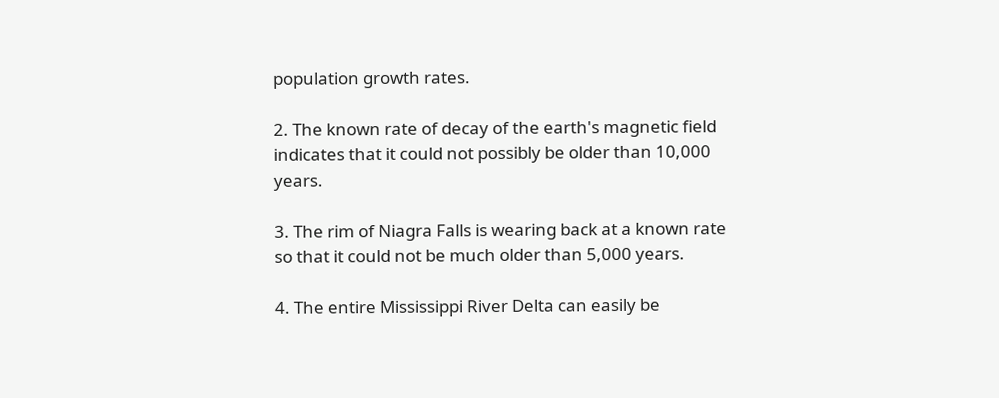population growth rates.

2. The known rate of decay of the earth's magnetic field indicates that it could not possibly be older than 10,000 years.

3. The rim of Niagra Falls is wearing back at a known rate so that it could not be much older than 5,000 years.

4. The entire Mississippi River Delta can easily be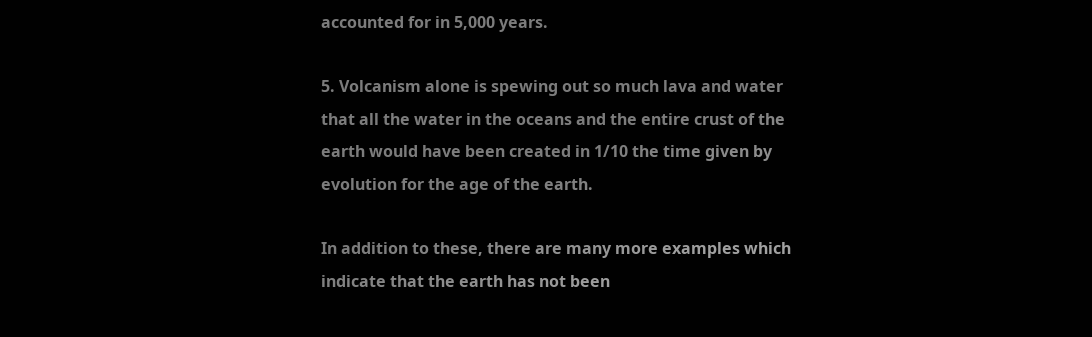accounted for in 5,000 years.

5. Volcanism alone is spewing out so much lava and water that all the water in the oceans and the entire crust of the earth would have been created in 1/10 the time given by evolution for the age of the earth.

In addition to these, there are many more examples which indicate that the earth has not been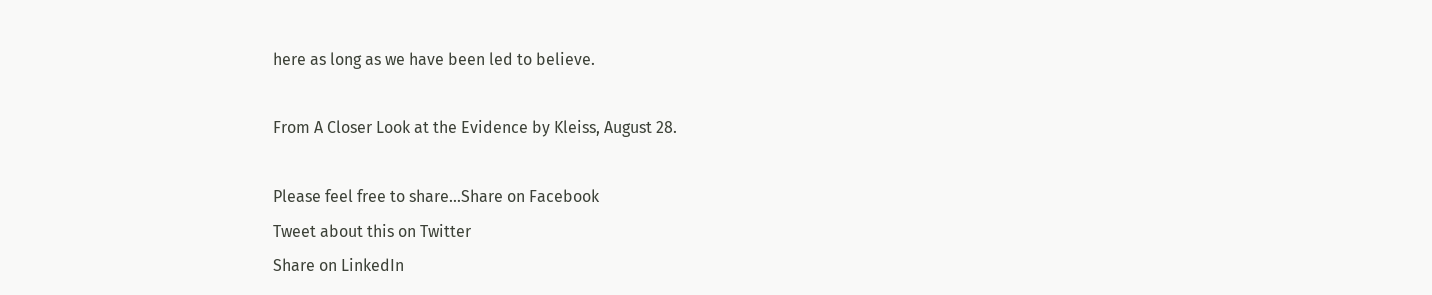here as long as we have been led to believe.

From A Closer Look at the Evidence by Kleiss, August 28.

Please feel free to share...Share on Facebook
Tweet about this on Twitter
Share on LinkedIn